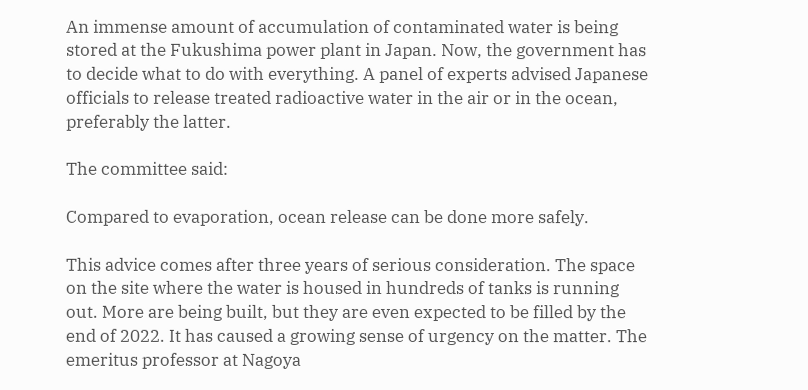An immense amount of accumulation of contaminated water is being stored at the Fukushima power plant in Japan. Now, the government has to decide what to do with everything. A panel of experts advised Japanese officials to release treated radioactive water in the air or in the ocean, preferably the latter.

The committee said:

Compared to evaporation, ocean release can be done more safely.

This advice comes after three years of serious consideration. The space on the site where the water is housed in hundreds of tanks is running out. More are being built, but they are even expected to be filled by the end of 2022. It has caused a growing sense of urgency on the matter. The emeritus professor at Nagoya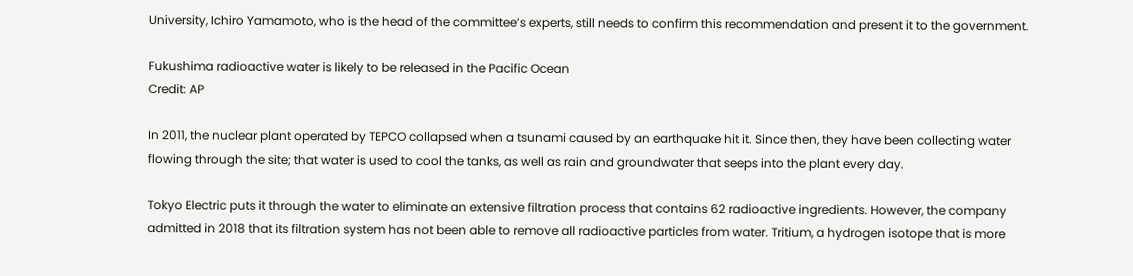University, Ichiro Yamamoto, who is the head of the committee’s experts, still needs to confirm this recommendation and present it to the government.

Fukushima radioactive water is likely to be released in the Pacific Ocean
Credit: AP

In 2011, the nuclear plant operated by TEPCO collapsed when a tsunami caused by an earthquake hit it. Since then, they have been collecting water flowing through the site; that water is used to cool the tanks, as well as rain and groundwater that seeps into the plant every day.

Tokyo Electric puts it through the water to eliminate an extensive filtration process that contains 62 radioactive ingredients. However, the company admitted in 2018 that its filtration system has not been able to remove all radioactive particles from water. Tritium, a hydrogen isotope that is more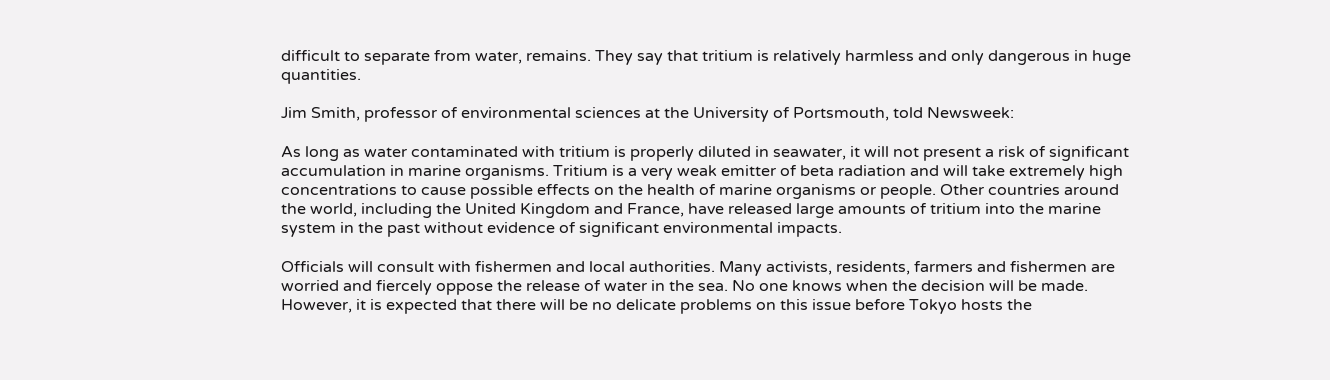difficult to separate from water, remains. They say that tritium is relatively harmless and only dangerous in huge quantities.

Jim Smith, professor of environmental sciences at the University of Portsmouth, told Newsweek:

As long as water contaminated with tritium is properly diluted in seawater, it will not present a risk of significant accumulation in marine organisms. Tritium is a very weak emitter of beta radiation and will take extremely high concentrations to cause possible effects on the health of marine organisms or people. Other countries around the world, including the United Kingdom and France, have released large amounts of tritium into the marine system in the past without evidence of significant environmental impacts.

Officials will consult with fishermen and local authorities. Many activists, residents, farmers and fishermen are worried and fiercely oppose the release of water in the sea. No one knows when the decision will be made. However, it is expected that there will be no delicate problems on this issue before Tokyo hosts the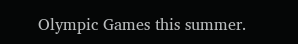Olympic Games this summer.